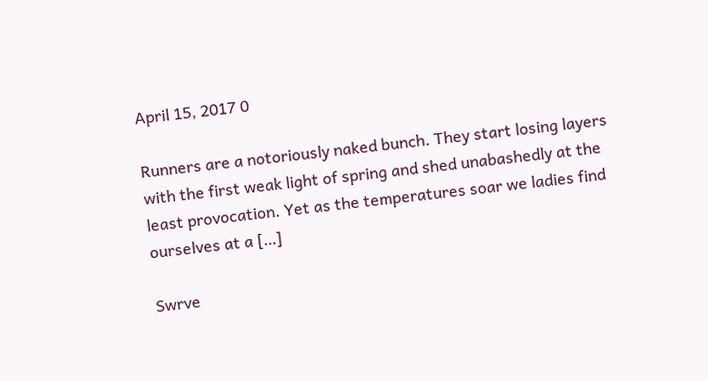April 15, 2017 0

Runners are a notoriously naked bunch. They start losing layers with the first weak light of spring and shed unabashedly at the least provocation. Yet as the temperatures soar we ladies find ourselves at a […]

Swrve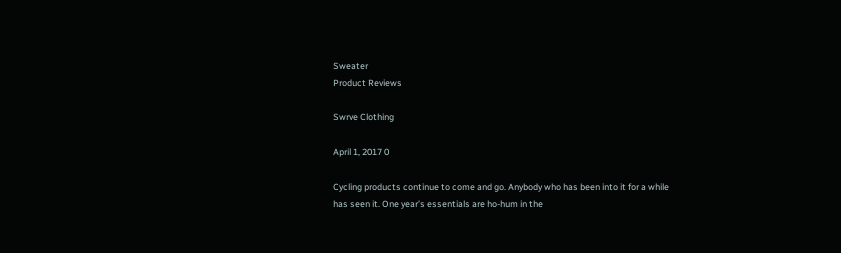Sweater
Product Reviews

Swrve Clothing

April 1, 2017 0

Cycling products continue to come and go. Anybody who has been into it for a while has seen it. One year’s essentials are ho-hum in the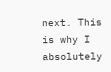next. This is why I absolutely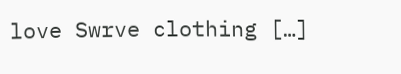love Swrve clothing […]